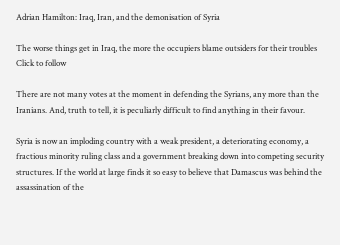Adrian Hamilton: Iraq, Iran, and the demonisation of Syria

The worse things get in Iraq, the more the occupiers blame outsiders for their troubles
Click to follow

There are not many votes at the moment in defending the Syrians, any more than the Iranians. And, truth to tell, it is peculiarly difficult to find anything in their favour.

Syria is now an imploding country with a weak president, a deteriorating economy, a fractious minority ruling class and a government breaking down into competing security structures. If the world at large finds it so easy to believe that Damascus was behind the assassination of the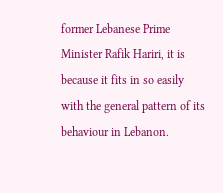former Lebanese Prime Minister Rafik Hariri, it is because it fits in so easily with the general pattern of its behaviour in Lebanon.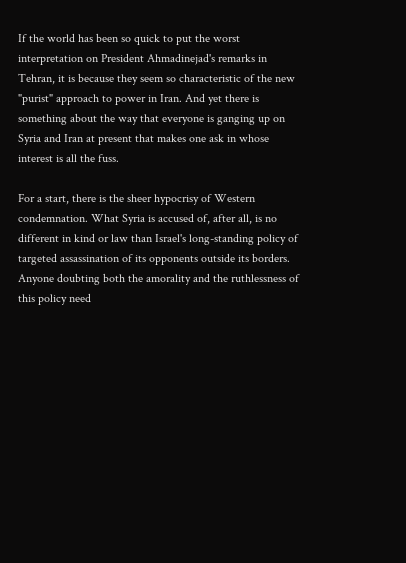If the world has been so quick to put the worst interpretation on President Ahmadinejad's remarks in Tehran, it is because they seem so characteristic of the new "purist" approach to power in Iran. And yet there is something about the way that everyone is ganging up on Syria and Iran at present that makes one ask in whose interest is all the fuss.

For a start, there is the sheer hypocrisy of Western condemnation. What Syria is accused of, after all, is no different in kind or law than Israel's long-standing policy of targeted assassination of its opponents outside its borders. Anyone doubting both the amorality and the ruthlessness of this policy need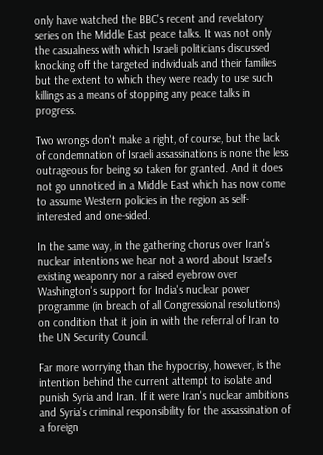only have watched the BBC's recent and revelatory series on the Middle East peace talks. It was not only the casualness with which Israeli politicians discussed knocking off the targeted individuals and their families but the extent to which they were ready to use such killings as a means of stopping any peace talks in progress.

Two wrongs don't make a right, of course, but the lack of condemnation of Israeli assassinations is none the less outrageous for being so taken for granted. And it does not go unnoticed in a Middle East which has now come to assume Western policies in the region as self-interested and one-sided.

In the same way, in the gathering chorus over Iran's nuclear intentions we hear not a word about Israel's existing weaponry nor a raised eyebrow over Washington's support for India's nuclear power programme (in breach of all Congressional resolutions) on condition that it join in with the referral of Iran to the UN Security Council.

Far more worrying than the hypocrisy, however, is the intention behind the current attempt to isolate and punish Syria and Iran. If it were Iran's nuclear ambitions and Syria's criminal responsibility for the assassination of a foreign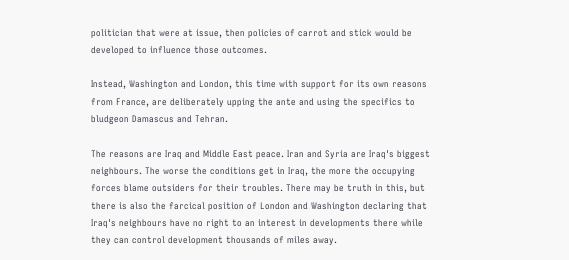politician that were at issue, then policies of carrot and stick would be developed to influence those outcomes.

Instead, Washington and London, this time with support for its own reasons from France, are deliberately upping the ante and using the specifics to bludgeon Damascus and Tehran.

The reasons are Iraq and Middle East peace. Iran and Syria are Iraq's biggest neighbours. The worse the conditions get in Iraq, the more the occupying forces blame outsiders for their troubles. There may be truth in this, but there is also the farcical position of London and Washington declaring that Iraq's neighbours have no right to an interest in developments there while they can control development thousands of miles away.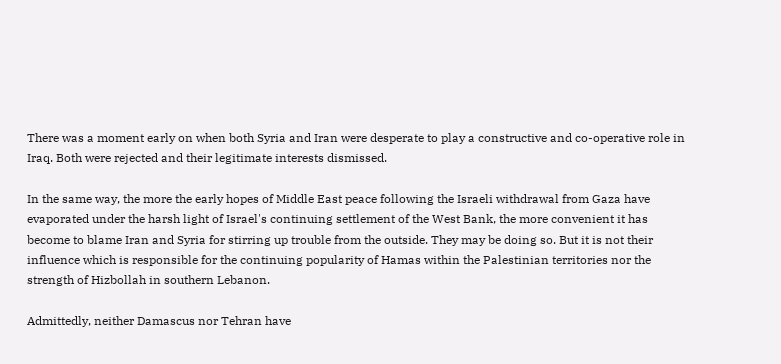There was a moment early on when both Syria and Iran were desperate to play a constructive and co-operative role in Iraq. Both were rejected and their legitimate interests dismissed.

In the same way, the more the early hopes of Middle East peace following the Israeli withdrawal from Gaza have evaporated under the harsh light of Israel's continuing settlement of the West Bank, the more convenient it has become to blame Iran and Syria for stirring up trouble from the outside. They may be doing so. But it is not their influence which is responsible for the continuing popularity of Hamas within the Palestinian territories nor the strength of Hizbollah in southern Lebanon.

Admittedly, neither Damascus nor Tehran have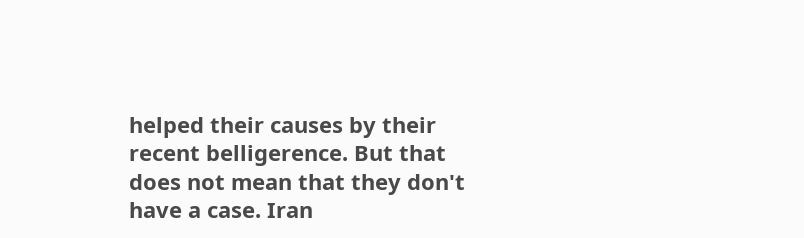helped their causes by their recent belligerence. But that does not mean that they don't have a case. Iran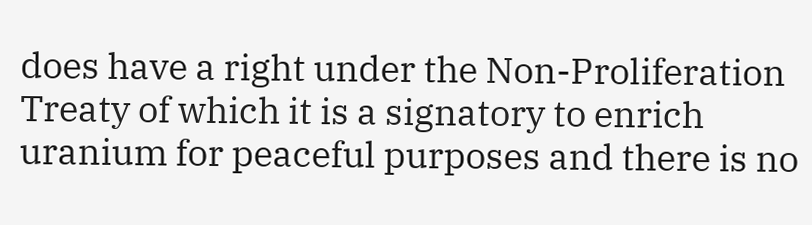does have a right under the Non-Proliferation Treaty of which it is a signatory to enrich uranium for peaceful purposes and there is no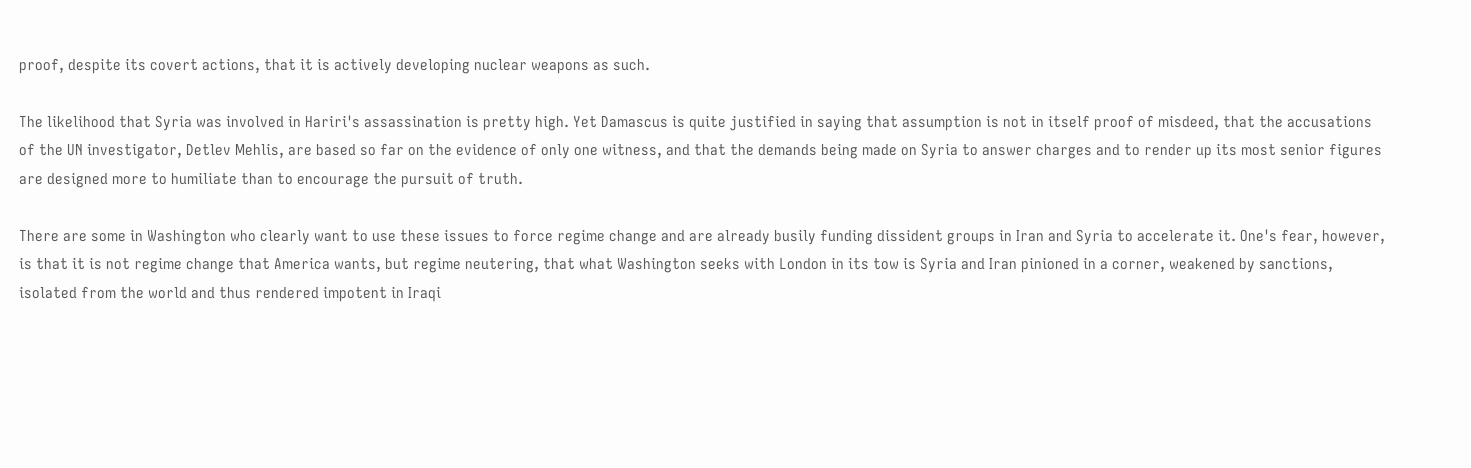proof, despite its covert actions, that it is actively developing nuclear weapons as such.

The likelihood that Syria was involved in Hariri's assassination is pretty high. Yet Damascus is quite justified in saying that assumption is not in itself proof of misdeed, that the accusations of the UN investigator, Detlev Mehlis, are based so far on the evidence of only one witness, and that the demands being made on Syria to answer charges and to render up its most senior figures are designed more to humiliate than to encourage the pursuit of truth.

There are some in Washington who clearly want to use these issues to force regime change and are already busily funding dissident groups in Iran and Syria to accelerate it. One's fear, however, is that it is not regime change that America wants, but regime neutering, that what Washington seeks with London in its tow is Syria and Iran pinioned in a corner, weakened by sanctions, isolated from the world and thus rendered impotent in Iraqi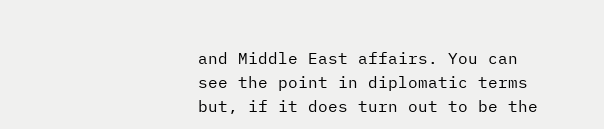and Middle East affairs. You can see the point in diplomatic terms but, if it does turn out to be the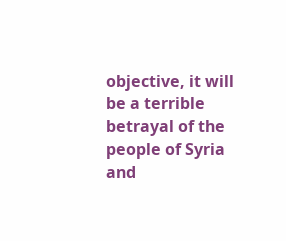objective, it will be a terrible betrayal of the people of Syria and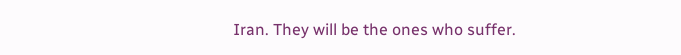Iran. They will be the ones who suffer.